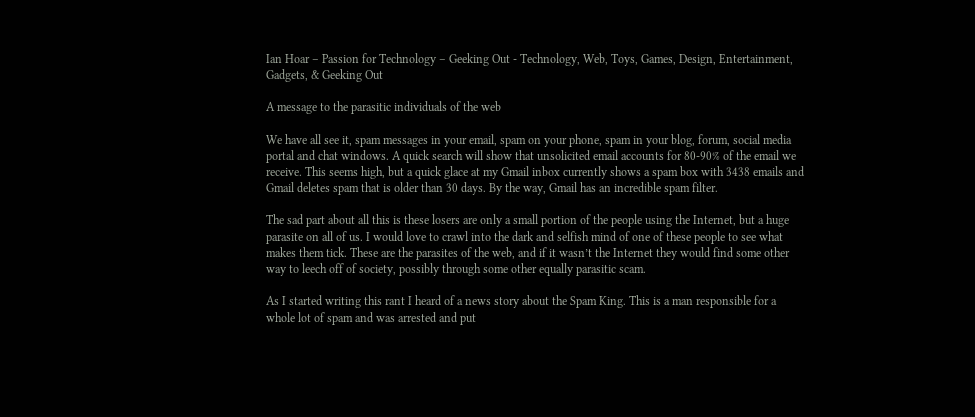Ian Hoar – Passion for Technology – Geeking Out - Technology, Web, Toys, Games, Design, Entertainment, Gadgets, & Geeking Out

A message to the parasitic individuals of the web

We have all see it, spam messages in your email, spam on your phone, spam in your blog, forum, social media portal and chat windows. A quick search will show that unsolicited email accounts for 80-90% of the email we receive. This seems high, but a quick glace at my Gmail inbox currently shows a spam box with 3438 emails and Gmail deletes spam that is older than 30 days. By the way, Gmail has an incredible spam filter.

The sad part about all this is these losers are only a small portion of the people using the Internet, but a huge parasite on all of us. I would love to crawl into the dark and selfish mind of one of these people to see what makes them tick. These are the parasites of the web, and if it wasn’t the Internet they would find some other way to leech off of society, possibly through some other equally parasitic scam.

As I started writing this rant I heard of a news story about the Spam King. This is a man responsible for a whole lot of spam and was arrested and put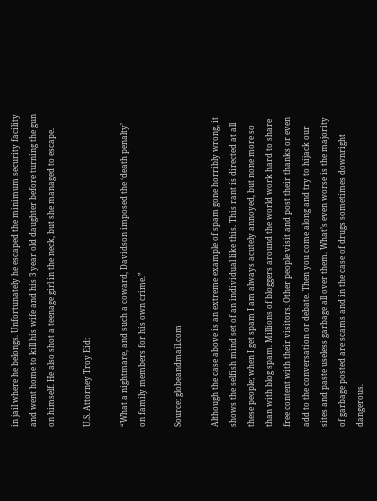in jail where he belongs. Unfortunately he escaped the minimum security facility and went home to kill his wife and his 3 year old daughter before turning the gun on himself. He also shot a teenage girl in the neck, but she managed to escape.

U.S. Attorney Troy Eid:

“What a nightmare, and such a coward, Davidson imposed the ‘death penalty’ on family members for his own crime.”

Source: globeandmail.com

Although the case above is an extreme example of spam gone horribly wrong, it shows the selfish mind set of an individual like this. This rant is directed at all these people; when I get spam I am always acutely annoyed, but none more so than with blog spam. Millions of bloggers around the world work hard to share free content with their visitors. Other people visit and post their thanks or even add to the conversation or debate. Then you come along and try to hijack our sites and paste useless garbage all over them. What’s even worse is the majority of garbage posted are scams and in the case of drugs sometimes downright dangerous.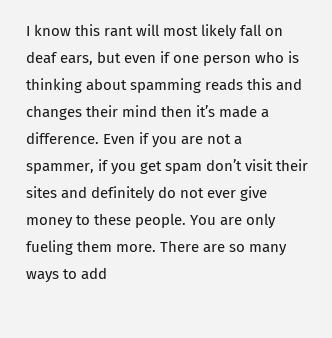I know this rant will most likely fall on deaf ears, but even if one person who is thinking about spamming reads this and changes their mind then it’s made a difference. Even if you are not a spammer, if you get spam don’t visit their sites and definitely do not ever give money to these people. You are only fueling them more. There are so many ways to add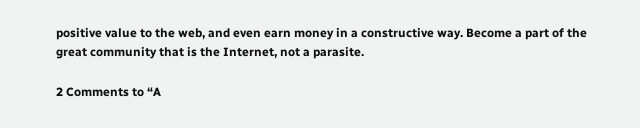positive value to the web, and even earn money in a constructive way. Become a part of the great community that is the Internet, not a parasite.

2 Comments to “A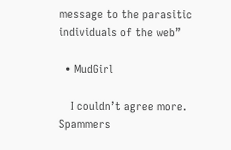message to the parasitic individuals of the web”

  • MudGirl

    I couldn’t agree more. Spammers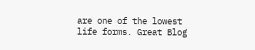are one of the lowest life forms. Great Blog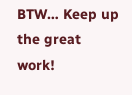BTW… Keep up the great work!